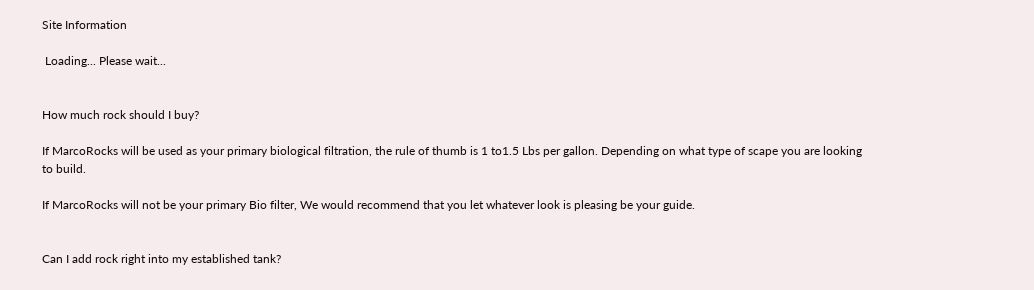Site Information

 Loading... Please wait...


How much rock should I buy?

If MarcoRocks will be used as your primary biological filtration, the rule of thumb is 1 to1.5 Lbs per gallon. Depending on what type of scape you are looking to build.

If MarcoRocks will not be your primary Bio filter, We would recommend that you let whatever look is pleasing be your guide.


Can I add rock right into my established tank?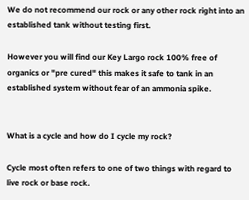We do not recommend our rock or any other rock right into an established tank without testing first.

However you will find our Key Largo rock 100% free of organics or "pre cured" this makes it safe to tank in an established system without fear of an ammonia spike.


What is a cycle and how do I cycle my rock?

Cycle most often refers to one of two things with regard to live rock or base rock.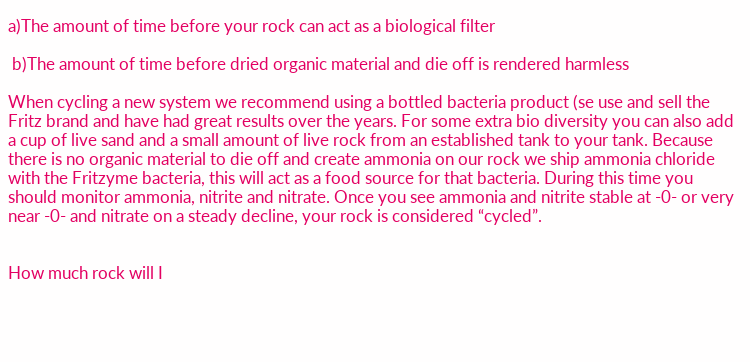a)The amount of time before your rock can act as a biological filter

 b)The amount of time before dried organic material and die off is rendered harmless

When cycling a new system we recommend using a bottled bacteria product (se use and sell the Fritz brand and have had great results over the years. For some extra bio diversity you can also add a cup of live sand and a small amount of live rock from an established tank to your tank. Because there is no organic material to die off and create ammonia on our rock we ship ammonia chloride with the Fritzyme bacteria, this will act as a food source for that bacteria. During this time you should monitor ammonia, nitrite and nitrate. Once you see ammonia and nitrite stable at -0- or very near -0- and nitrate on a steady decline, your rock is considered “cycled”.


How much rock will I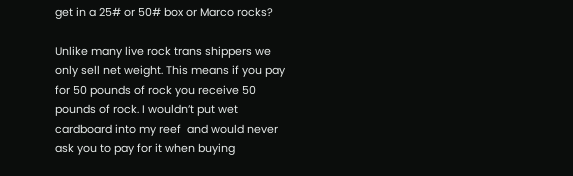get in a 25# or 50# box or Marco rocks?

Unlike many live rock trans shippers we only sell net weight. This means if you pay for 50 pounds of rock you receive 50 pounds of rock. I wouldn’t put wet cardboard into my reef  and would never ask you to pay for it when buying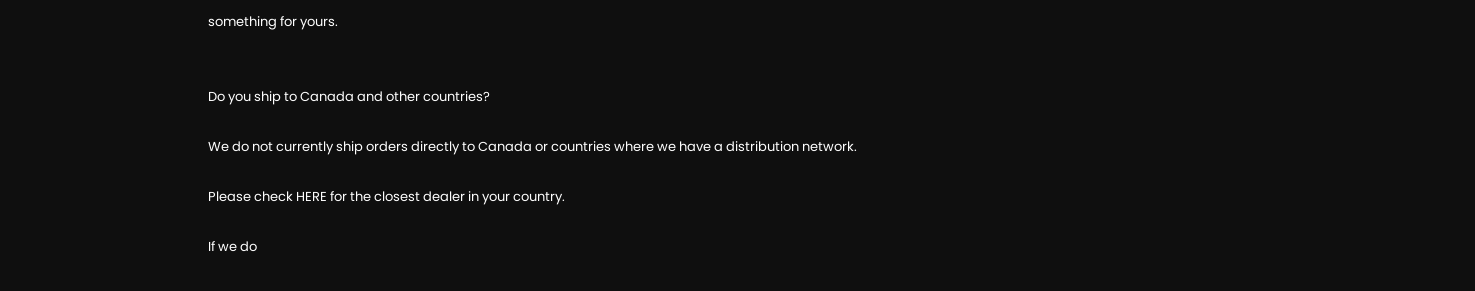something for yours.


Do you ship to Canada and other countries?

We do not currently ship orders directly to Canada or countries where we have a distribution network.

Please check HERE for the closest dealer in your country.

If we do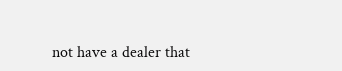not have a dealer that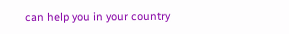can help you in your country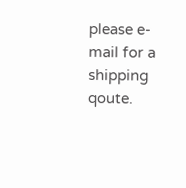please e-mail for a shipping qoute.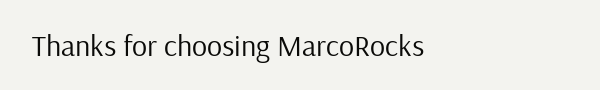Thanks for choosing MarcoRocks